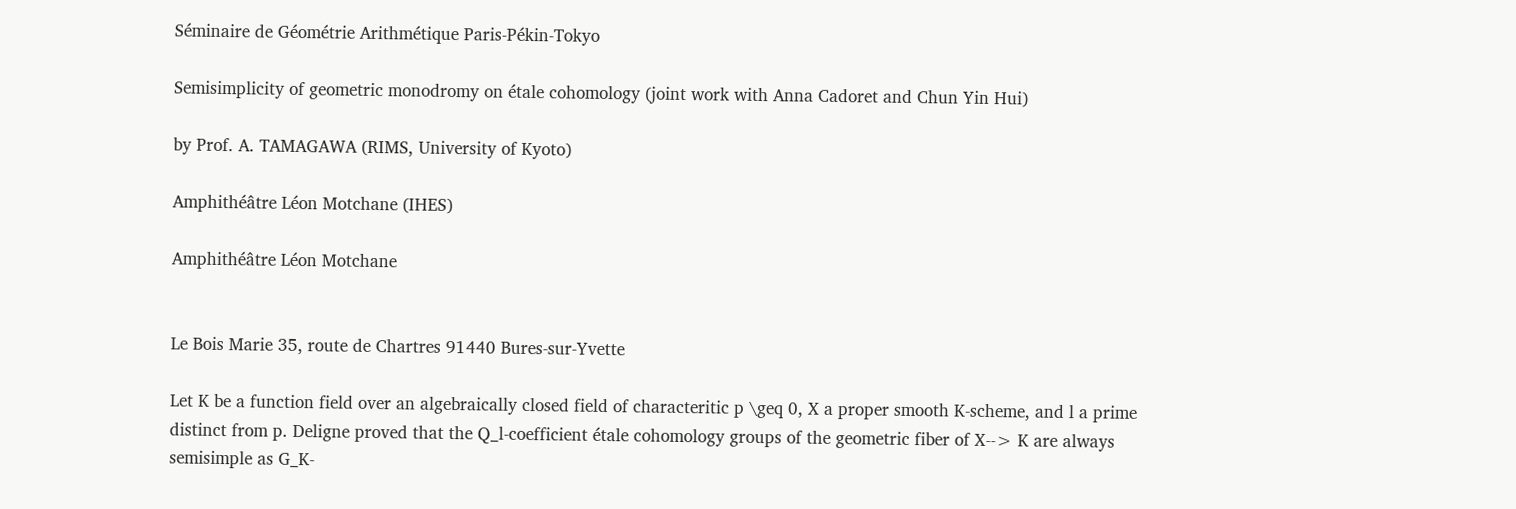Séminaire de Géométrie Arithmétique Paris-Pékin-Tokyo

Semisimplicity of geometric monodromy on étale cohomology (joint work with Anna Cadoret and Chun Yin Hui)

by Prof. A. TAMAGAWA (RIMS, University of Kyoto)

Amphithéâtre Léon Motchane (IHES)

Amphithéâtre Léon Motchane


Le Bois Marie 35, route de Chartres 91440 Bures-sur-Yvette

Let K be a function field over an algebraically closed field of characteritic p \geq 0, X a proper smooth K-scheme, and l a prime distinct from p. Deligne proved that the Q_l-coefficient étale cohomology groups of the geometric fiber of X--> K are always semisimple as G_K-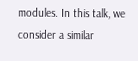modules. In this talk, we consider a similar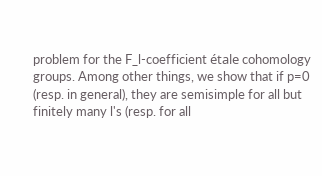problem for the F_l-coefficient étale cohomology groups. Among other things, we show that if p=0 (resp. in general), they are semisimple for all but finitely many l's (resp. for all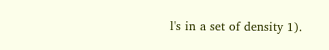l's in a set of density 1).